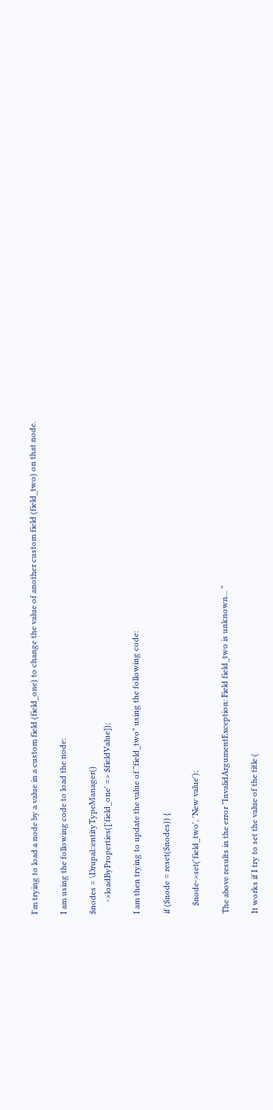I'm trying to load a node by a value in a custom field (field_one) to change the value of another custom field (field_two) on that node.

I am using the following code to load the node:

$nodes = \Drupal::entityTypeManager()
      ->loadByProperties(['field_one' => $fieldValue]);

I am then trying to update the value of "field_two" using the following code:

if ($node = reset($nodes)) {

    $node->set('field_two', 'New value');

The above results in the error "InvalidArgumentException: Field field_two is unknown... "

It works if I try to set the value of the title (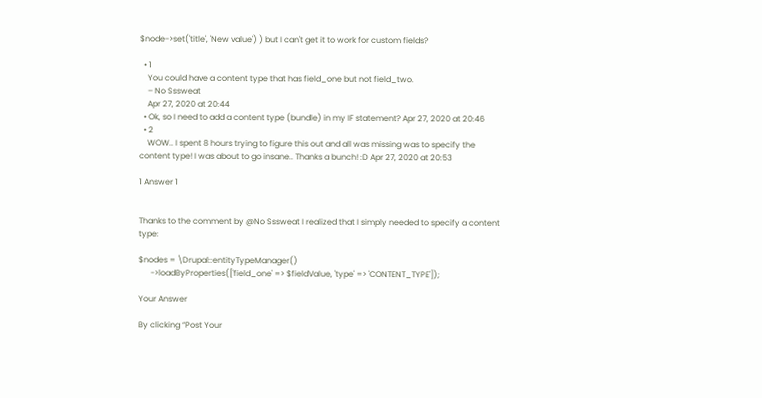$node->set('title', 'New value') ) but I can't get it to work for custom fields?

  • 1
    You could have a content type that has field_one but not field_two.
    – No Sssweat
    Apr 27, 2020 at 20:44
  • Ok, so I need to add a content type (bundle) in my IF statement? Apr 27, 2020 at 20:46
  • 2
    WOW.. I spent 8 hours trying to figure this out and all was missing was to specify the content type! I was about to go insane.. Thanks a bunch! :D Apr 27, 2020 at 20:53

1 Answer 1


Thanks to the comment by @No Sssweat I realized that I simply needed to specify a content type:

$nodes = \Drupal::entityTypeManager()
      ->loadByProperties(['field_one' => $fieldValue, 'type' => 'CONTENT_TYPE']);

Your Answer

By clicking “Post Your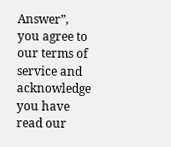Answer”, you agree to our terms of service and acknowledge you have read our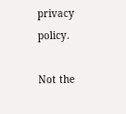privacy policy.

Not the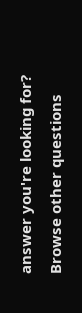answer you're looking for? Browse other questions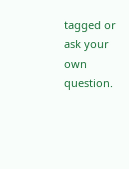tagged or ask your own question.